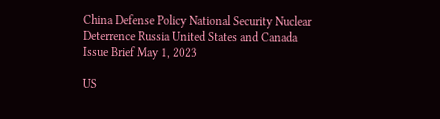China Defense Policy National Security Nuclear Deterrence Russia United States and Canada
Issue Brief May 1, 2023

US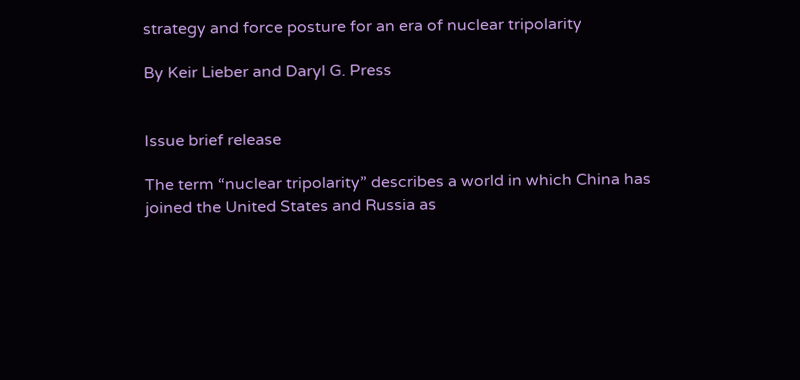strategy and force posture for an era of nuclear tripolarity

By Keir Lieber and Daryl G. Press


Issue brief release

The term “nuclear tripolarity” describes a world in which China has joined the United States and Russia as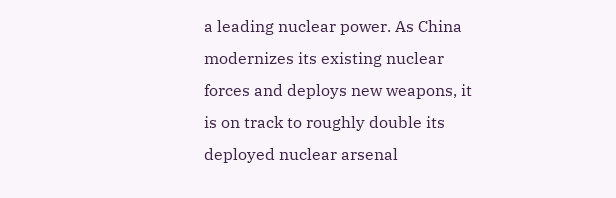a leading nuclear power. As China modernizes its existing nuclear forces and deploys new weapons, it is on track to roughly double its deployed nuclear arsenal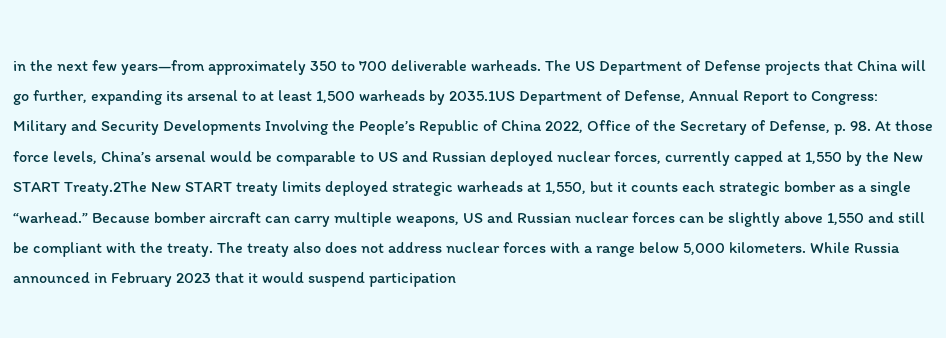in the next few years—from approximately 350 to 700 deliverable warheads. The US Department of Defense projects that China will go further, expanding its arsenal to at least 1,500 warheads by 2035.1US Department of Defense, Annual Report to Congress: Military and Security Developments Involving the People’s Republic of China 2022, Office of the Secretary of Defense, p. 98. At those force levels, China’s arsenal would be comparable to US and Russian deployed nuclear forces, currently capped at 1,550 by the New START Treaty.2The New START treaty limits deployed strategic warheads at 1,550, but it counts each strategic bomber as a single “warhead.” Because bomber aircraft can carry multiple weapons, US and Russian nuclear forces can be slightly above 1,550 and still be compliant with the treaty. The treaty also does not address nuclear forces with a range below 5,000 kilometers. While Russia announced in February 2023 that it would suspend participation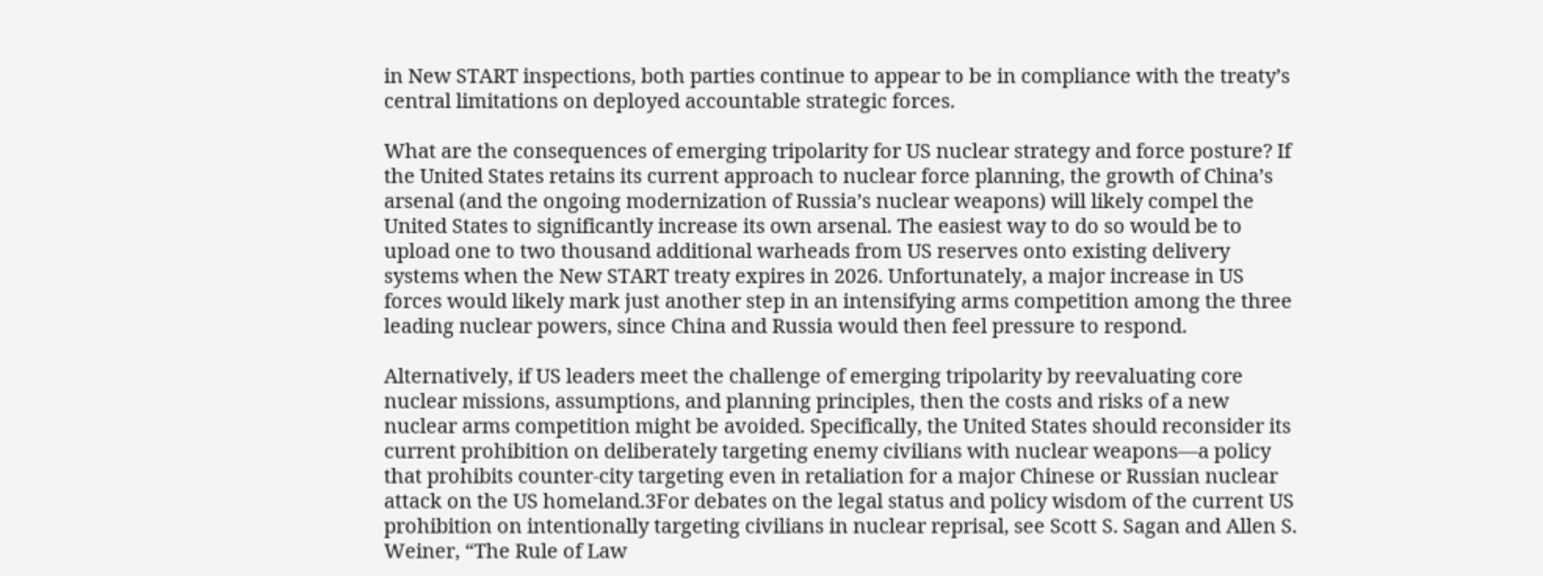in New START inspections, both parties continue to appear to be in compliance with the treaty’s central limitations on deployed accountable strategic forces.

What are the consequences of emerging tripolarity for US nuclear strategy and force posture? If the United States retains its current approach to nuclear force planning, the growth of China’s arsenal (and the ongoing modernization of Russia’s nuclear weapons) will likely compel the United States to significantly increase its own arsenal. The easiest way to do so would be to upload one to two thousand additional warheads from US reserves onto existing delivery systems when the New START treaty expires in 2026. Unfortunately, a major increase in US forces would likely mark just another step in an intensifying arms competition among the three leading nuclear powers, since China and Russia would then feel pressure to respond.

Alternatively, if US leaders meet the challenge of emerging tripolarity by reevaluating core nuclear missions, assumptions, and planning principles, then the costs and risks of a new nuclear arms competition might be avoided. Specifically, the United States should reconsider its current prohibition on deliberately targeting enemy civilians with nuclear weapons—a policy that prohibits counter-city targeting even in retaliation for a major Chinese or Russian nuclear attack on the US homeland.3For debates on the legal status and policy wisdom of the current US prohibition on intentionally targeting civilians in nuclear reprisal, see Scott S. Sagan and Allen S. Weiner, “The Rule of Law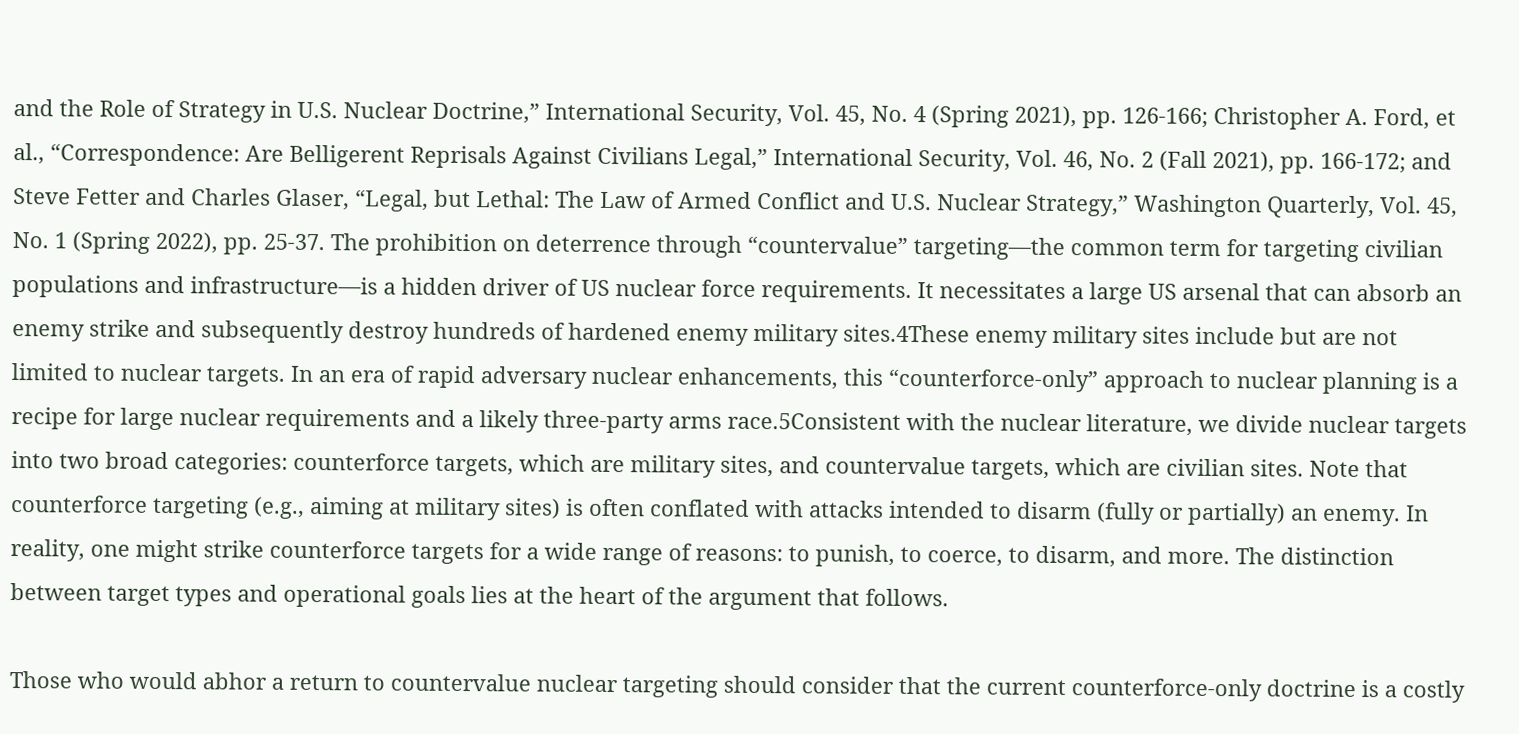and the Role of Strategy in U.S. Nuclear Doctrine,” International Security, Vol. 45, No. 4 (Spring 2021), pp. 126-166; Christopher A. Ford, et al., “Correspondence: Are Belligerent Reprisals Against Civilians Legal,” International Security, Vol. 46, No. 2 (Fall 2021), pp. 166-172; and Steve Fetter and Charles Glaser, “Legal, but Lethal: The Law of Armed Conflict and U.S. Nuclear Strategy,” Washington Quarterly, Vol. 45, No. 1 (Spring 2022), pp. 25-37. The prohibition on deterrence through “countervalue” targeting—the common term for targeting civilian populations and infrastructure—is a hidden driver of US nuclear force requirements. It necessitates a large US arsenal that can absorb an enemy strike and subsequently destroy hundreds of hardened enemy military sites.4These enemy military sites include but are not limited to nuclear targets. In an era of rapid adversary nuclear enhancements, this “counterforce-only” approach to nuclear planning is a recipe for large nuclear requirements and a likely three-party arms race.5Consistent with the nuclear literature, we divide nuclear targets into two broad categories: counterforce targets, which are military sites, and countervalue targets, which are civilian sites. Note that counterforce targeting (e.g., aiming at military sites) is often conflated with attacks intended to disarm (fully or partially) an enemy. In reality, one might strike counterforce targets for a wide range of reasons: to punish, to coerce, to disarm, and more. The distinction between target types and operational goals lies at the heart of the argument that follows.

Those who would abhor a return to countervalue nuclear targeting should consider that the current counterforce-only doctrine is a costly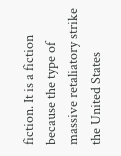fiction. It is a fiction because the type of massive retaliatory strike the United States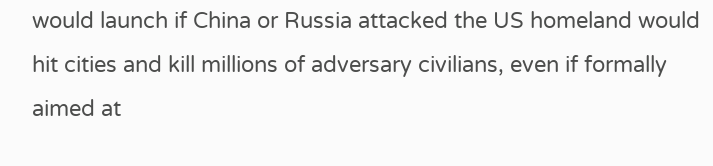would launch if China or Russia attacked the US homeland would hit cities and kill millions of adversary civilians, even if formally aimed at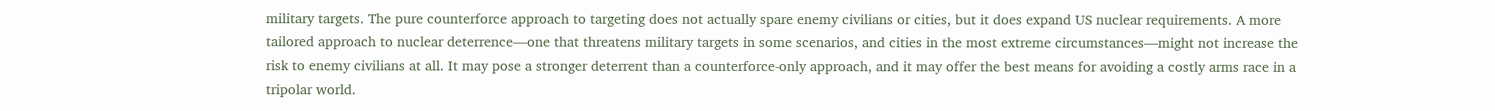military targets. The pure counterforce approach to targeting does not actually spare enemy civilians or cities, but it does expand US nuclear requirements. A more tailored approach to nuclear deterrence—one that threatens military targets in some scenarios, and cities in the most extreme circumstances—might not increase the risk to enemy civilians at all. It may pose a stronger deterrent than a counterforce-only approach, and it may offer the best means for avoiding a costly arms race in a tripolar world.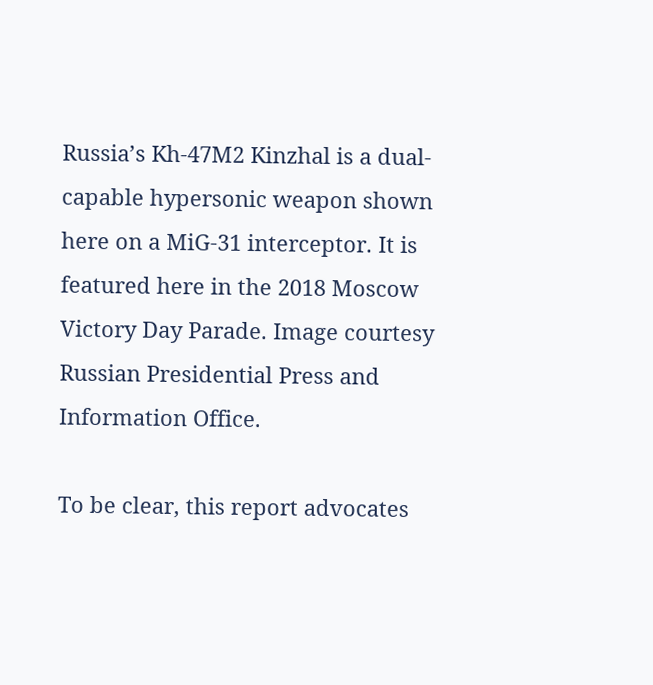Russia’s Kh-47M2 Kinzhal is a dual-capable hypersonic weapon shown here on a MiG-31 interceptor. It is featured here in the 2018 Moscow Victory Day Parade. Image courtesy Russian Presidential Press and Information Office.

To be clear, this report advocates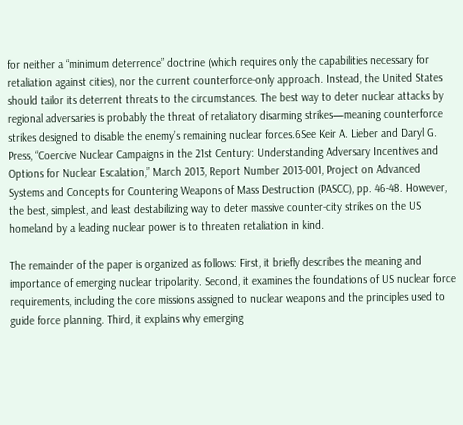for neither a “minimum deterrence” doctrine (which requires only the capabilities necessary for retaliation against cities), nor the current counterforce-only approach. Instead, the United States should tailor its deterrent threats to the circumstances. The best way to deter nuclear attacks by regional adversaries is probably the threat of retaliatory disarming strikes—meaning counterforce strikes designed to disable the enemy’s remaining nuclear forces.6See Keir A. Lieber and Daryl G. Press, “Coercive Nuclear Campaigns in the 21st Century: Understanding Adversary Incentives and Options for Nuclear Escalation,” March 2013, Report Number 2013-001, Project on Advanced Systems and Concepts for Countering Weapons of Mass Destruction (PASCC), pp. 46-48. However, the best, simplest, and least destabilizing way to deter massive counter-city strikes on the US homeland by a leading nuclear power is to threaten retaliation in kind.

The remainder of the paper is organized as follows: First, it briefly describes the meaning and importance of emerging nuclear tripolarity. Second, it examines the foundations of US nuclear force requirements, including the core missions assigned to nuclear weapons and the principles used to guide force planning. Third, it explains why emerging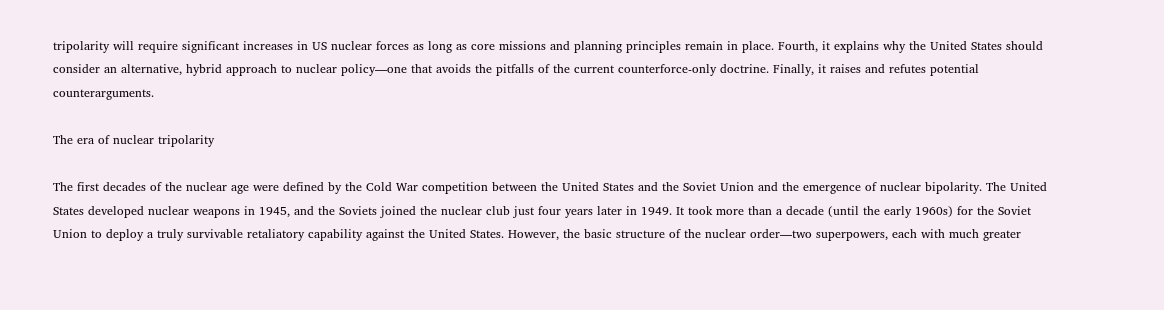tripolarity will require significant increases in US nuclear forces as long as core missions and planning principles remain in place. Fourth, it explains why the United States should consider an alternative, hybrid approach to nuclear policy—one that avoids the pitfalls of the current counterforce-only doctrine. Finally, it raises and refutes potential counterarguments.

The era of nuclear tripolarity

The first decades of the nuclear age were defined by the Cold War competition between the United States and the Soviet Union and the emergence of nuclear bipolarity. The United States developed nuclear weapons in 1945, and the Soviets joined the nuclear club just four years later in 1949. It took more than a decade (until the early 1960s) for the Soviet Union to deploy a truly survivable retaliatory capability against the United States. However, the basic structure of the nuclear order—two superpowers, each with much greater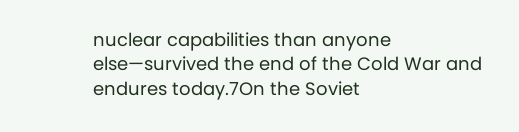nuclear capabilities than anyone else—survived the end of the Cold War and endures today.7On the Soviet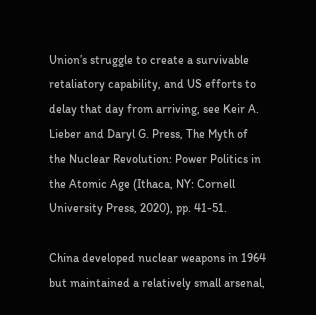Union’s struggle to create a survivable retaliatory capability, and US efforts to delay that day from arriving, see Keir A. Lieber and Daryl G. Press, The Myth of the Nuclear Revolution: Power Politics in the Atomic Age (Ithaca, NY: Cornell University Press, 2020), pp. 41-51.

China developed nuclear weapons in 1964 but maintained a relatively small arsenal,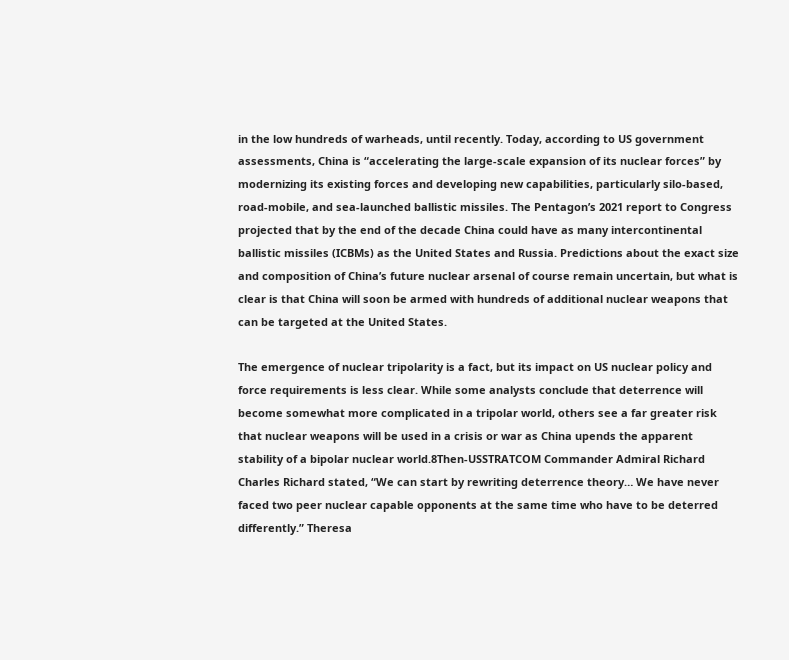in the low hundreds of warheads, until recently. Today, according to US government assessments, China is “accelerating the large-scale expansion of its nuclear forces” by modernizing its existing forces and developing new capabilities, particularly silo-based, road-mobile, and sea-launched ballistic missiles. The Pentagon’s 2021 report to Congress projected that by the end of the decade China could have as many intercontinental ballistic missiles (ICBMs) as the United States and Russia. Predictions about the exact size and composition of China’s future nuclear arsenal of course remain uncertain, but what is clear is that China will soon be armed with hundreds of additional nuclear weapons that can be targeted at the United States.

The emergence of nuclear tripolarity is a fact, but its impact on US nuclear policy and force requirements is less clear. While some analysts conclude that deterrence will become somewhat more complicated in a tripolar world, others see a far greater risk that nuclear weapons will be used in a crisis or war as China upends the apparent stability of a bipolar nuclear world.8Then-USSTRATCOM Commander Admiral Richard Charles Richard stated, “We can start by rewriting deterrence theory… We have never faced two peer nuclear capable opponents at the same time who have to be deterred differently.” Theresa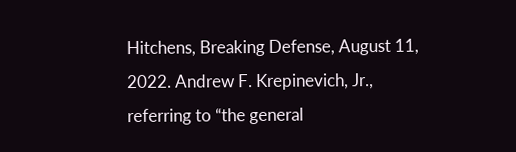Hitchens, Breaking Defense, August 11, 2022. Andrew F. Krepinevich, Jr., referring to “the general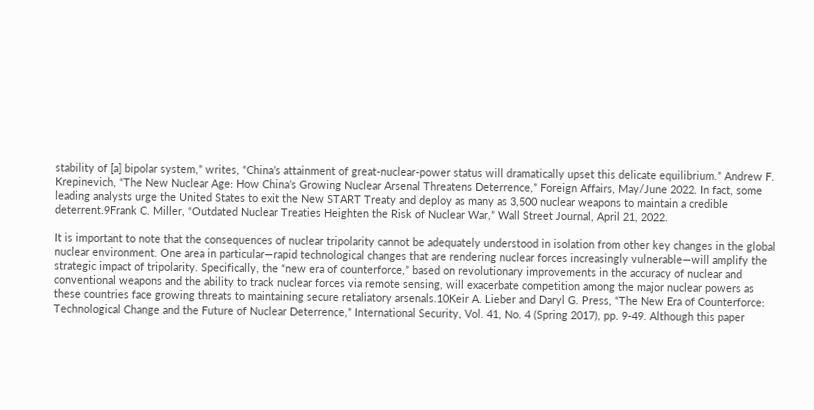stability of [a] bipolar system,” writes, “China’s attainment of great-nuclear-power status will dramatically upset this delicate equilibrium.” Andrew F. Krepinevich, “The New Nuclear Age: How China’s Growing Nuclear Arsenal Threatens Deterrence,” Foreign Affairs, May/June 2022. In fact, some leading analysts urge the United States to exit the New START Treaty and deploy as many as 3,500 nuclear weapons to maintain a credible deterrent.9Frank C. Miller, “Outdated Nuclear Treaties Heighten the Risk of Nuclear War,” Wall Street Journal, April 21, 2022.

It is important to note that the consequences of nuclear tripolarity cannot be adequately understood in isolation from other key changes in the global nuclear environment. One area in particular—rapid technological changes that are rendering nuclear forces increasingly vulnerable—will amplify the strategic impact of tripolarity. Specifically, the “new era of counterforce,” based on revolutionary improvements in the accuracy of nuclear and conventional weapons and the ability to track nuclear forces via remote sensing, will exacerbate competition among the major nuclear powers as these countries face growing threats to maintaining secure retaliatory arsenals.10Keir A. Lieber and Daryl G. Press, “The New Era of Counterforce: Technological Change and the Future of Nuclear Deterrence,” International Security, Vol. 41, No. 4 (Spring 2017), pp. 9-49. Although this paper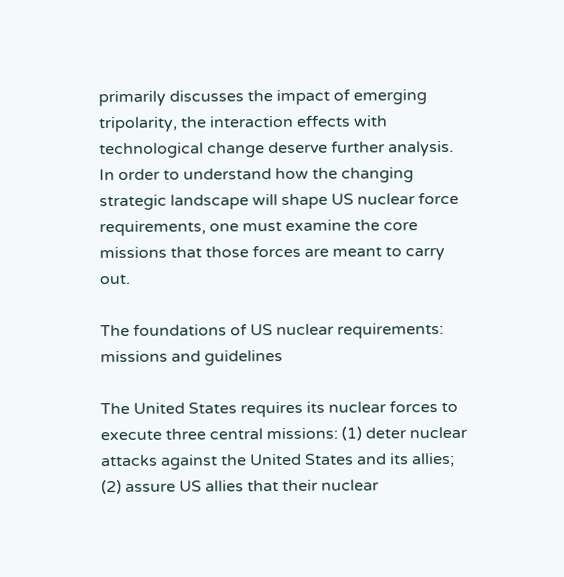primarily discusses the impact of emerging tripolarity, the interaction effects with technological change deserve further analysis. In order to understand how the changing strategic landscape will shape US nuclear force requirements, one must examine the core missions that those forces are meant to carry out.

The foundations of US nuclear requirements: missions and guidelines

The United States requires its nuclear forces to execute three central missions: (1) deter nuclear attacks against the United States and its allies; (2) assure US allies that their nuclear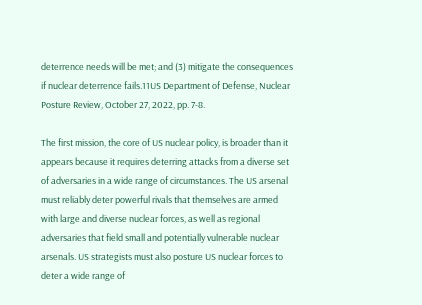deterrence needs will be met; and (3) mitigate the consequences if nuclear deterrence fails.11US Department of Defense, Nuclear Posture Review, October 27, 2022, pp. 7-8.

The first mission, the core of US nuclear policy, is broader than it appears because it requires deterring attacks from a diverse set of adversaries in a wide range of circumstances. The US arsenal must reliably deter powerful rivals that themselves are armed with large and diverse nuclear forces, as well as regional adversaries that field small and potentially vulnerable nuclear arsenals. US strategists must also posture US nuclear forces to deter a wide range of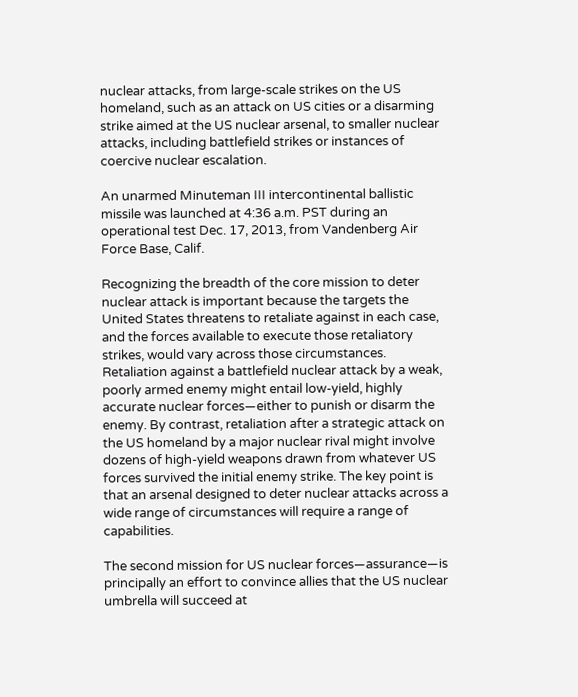nuclear attacks, from large-scale strikes on the US homeland, such as an attack on US cities or a disarming strike aimed at the US nuclear arsenal, to smaller nuclear attacks, including battlefield strikes or instances of coercive nuclear escalation.

An unarmed Minuteman III intercontinental ballistic missile was launched at 4:36 a.m. PST during an operational test Dec. 17, 2013, from Vandenberg Air Force Base, Calif.

Recognizing the breadth of the core mission to deter nuclear attack is important because the targets the United States threatens to retaliate against in each case, and the forces available to execute those retaliatory strikes, would vary across those circumstances. Retaliation against a battlefield nuclear attack by a weak, poorly armed enemy might entail low-yield, highly accurate nuclear forces—either to punish or disarm the enemy. By contrast, retaliation after a strategic attack on the US homeland by a major nuclear rival might involve dozens of high-yield weapons drawn from whatever US forces survived the initial enemy strike. The key point is that an arsenal designed to deter nuclear attacks across a wide range of circumstances will require a range of capabilities.

The second mission for US nuclear forces—assurance—is principally an effort to convince allies that the US nuclear umbrella will succeed at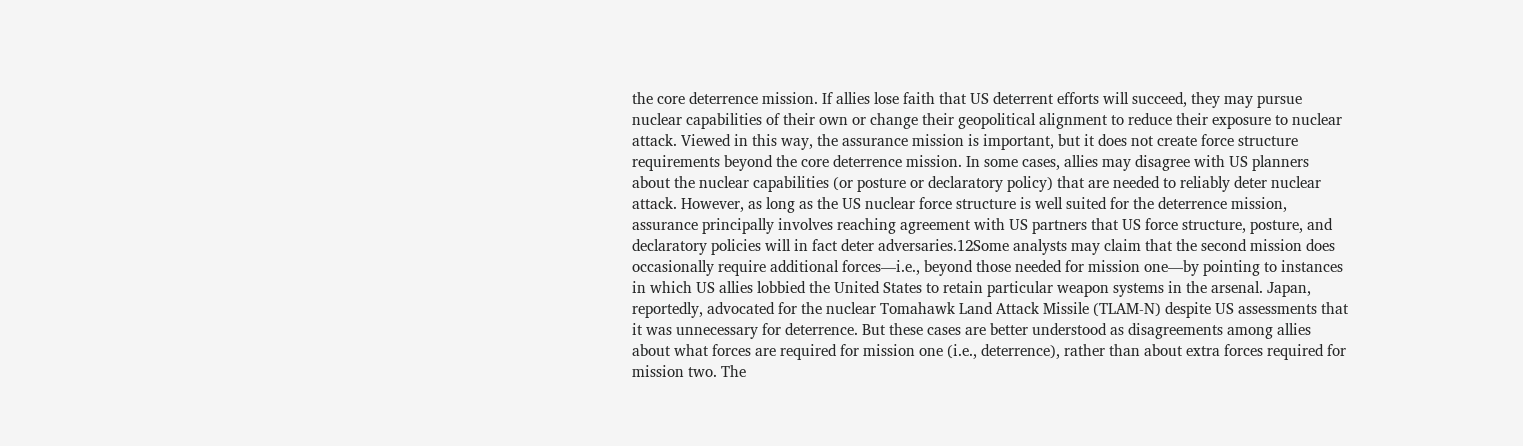the core deterrence mission. If allies lose faith that US deterrent efforts will succeed, they may pursue nuclear capabilities of their own or change their geopolitical alignment to reduce their exposure to nuclear attack. Viewed in this way, the assurance mission is important, but it does not create force structure requirements beyond the core deterrence mission. In some cases, allies may disagree with US planners about the nuclear capabilities (or posture or declaratory policy) that are needed to reliably deter nuclear attack. However, as long as the US nuclear force structure is well suited for the deterrence mission, assurance principally involves reaching agreement with US partners that US force structure, posture, and declaratory policies will in fact deter adversaries.12Some analysts may claim that the second mission does occasionally require additional forces—i.e., beyond those needed for mission one—by pointing to instances in which US allies lobbied the United States to retain particular weapon systems in the arsenal. Japan, reportedly, advocated for the nuclear Tomahawk Land Attack Missile (TLAM-N) despite US assessments that it was unnecessary for deterrence. But these cases are better understood as disagreements among allies about what forces are required for mission one (i.e., deterrence), rather than about extra forces required for mission two. The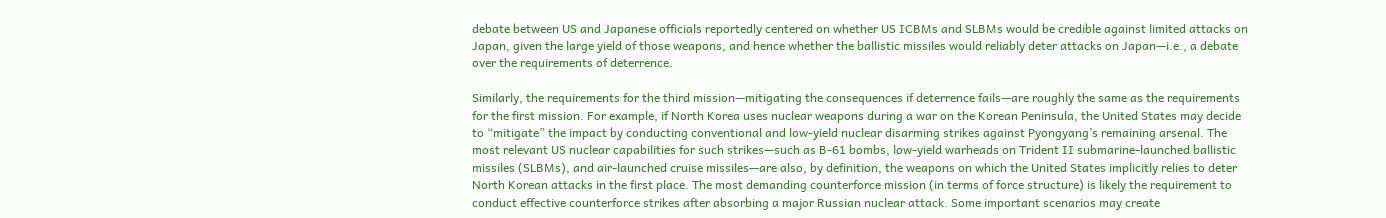debate between US and Japanese officials reportedly centered on whether US ICBMs and SLBMs would be credible against limited attacks on Japan, given the large yield of those weapons, and hence whether the ballistic missiles would reliably deter attacks on Japan—i.e., a debate over the requirements of deterrence.

Similarly, the requirements for the third mission—mitigating the consequences if deterrence fails—are roughly the same as the requirements for the first mission. For example, if North Korea uses nuclear weapons during a war on the Korean Peninsula, the United States may decide to “mitigate” the impact by conducting conventional and low-yield nuclear disarming strikes against Pyongyang’s remaining arsenal. The most relevant US nuclear capabilities for such strikes—such as B-61 bombs, low-yield warheads on Trident II submarine-launched ballistic missiles (SLBMs), and air-launched cruise missiles—are also, by definition, the weapons on which the United States implicitly relies to deter North Korean attacks in the first place. The most demanding counterforce mission (in terms of force structure) is likely the requirement to conduct effective counterforce strikes after absorbing a major Russian nuclear attack. Some important scenarios may create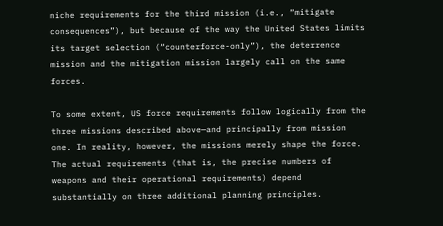niche requirements for the third mission (i.e., “mitigate consequences”), but because of the way the United States limits its target selection (“counterforce-only”), the deterrence mission and the mitigation mission largely call on the same forces.

To some extent, US force requirements follow logically from the three missions described above—and principally from mission one. In reality, however, the missions merely shape the force. The actual requirements (that is, the precise numbers of weapons and their operational requirements) depend substantially on three additional planning principles.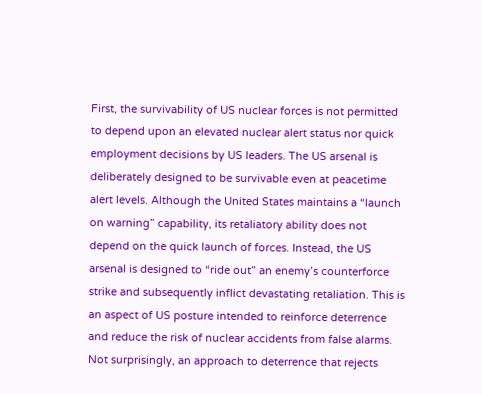First, the survivability of US nuclear forces is not permitted to depend upon an elevated nuclear alert status nor quick employment decisions by US leaders. The US arsenal is deliberately designed to be survivable even at peacetime alert levels. Although the United States maintains a “launch on warning” capability, its retaliatory ability does not depend on the quick launch of forces. Instead, the US arsenal is designed to “ride out” an enemy’s counterforce strike and subsequently inflict devastating retaliation. This is an aspect of US posture intended to reinforce deterrence and reduce the risk of nuclear accidents from false alarms. Not surprisingly, an approach to deterrence that rejects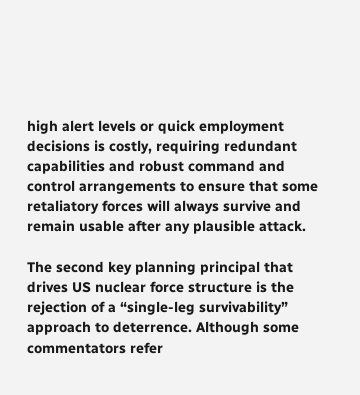high alert levels or quick employment decisions is costly, requiring redundant capabilities and robust command and control arrangements to ensure that some retaliatory forces will always survive and remain usable after any plausible attack.

The second key planning principal that drives US nuclear force structure is the rejection of a “single-leg survivability” approach to deterrence. Although some commentators refer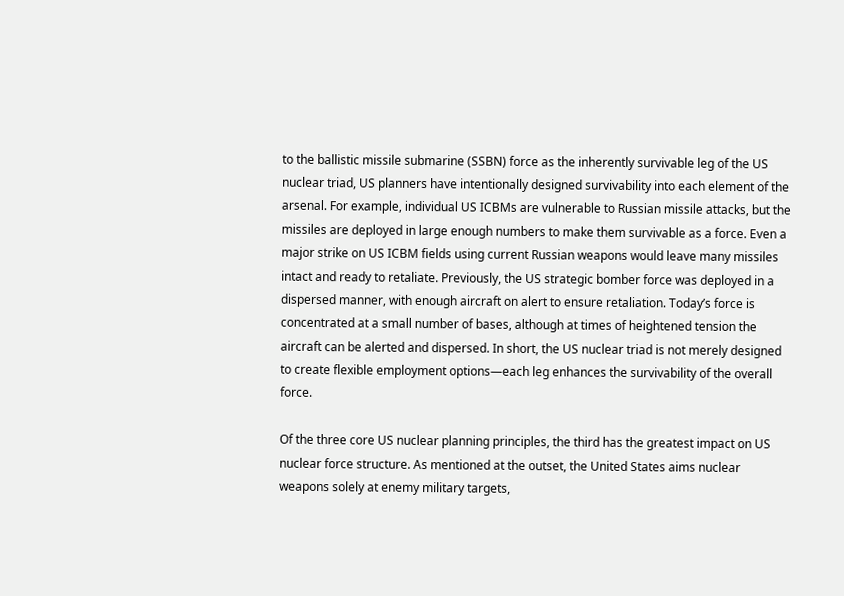to the ballistic missile submarine (SSBN) force as the inherently survivable leg of the US nuclear triad, US planners have intentionally designed survivability into each element of the arsenal. For example, individual US ICBMs are vulnerable to Russian missile attacks, but the missiles are deployed in large enough numbers to make them survivable as a force. Even a major strike on US ICBM fields using current Russian weapons would leave many missiles intact and ready to retaliate. Previously, the US strategic bomber force was deployed in a dispersed manner, with enough aircraft on alert to ensure retaliation. Today’s force is concentrated at a small number of bases, although at times of heightened tension the aircraft can be alerted and dispersed. In short, the US nuclear triad is not merely designed to create flexible employment options—each leg enhances the survivability of the overall force.

Of the three core US nuclear planning principles, the third has the greatest impact on US nuclear force structure. As mentioned at the outset, the United States aims nuclear weapons solely at enemy military targets,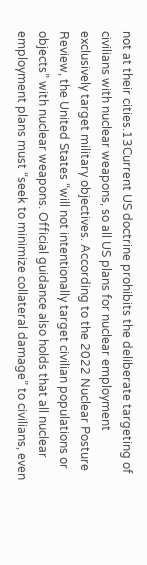not at their cities.13Current US doctrine prohibits the deliberate targeting of civilians with nuclear weapons, so all US plans for nuclear employment exclusively target military objectives. According to the 2022 Nuclear Posture Review, the United States “will not intentionally target civilian populations or objects” with nuclear weapons. Official guidance also holds that all nuclear employment plans must “seek to minimize collateral damage” to civilians, even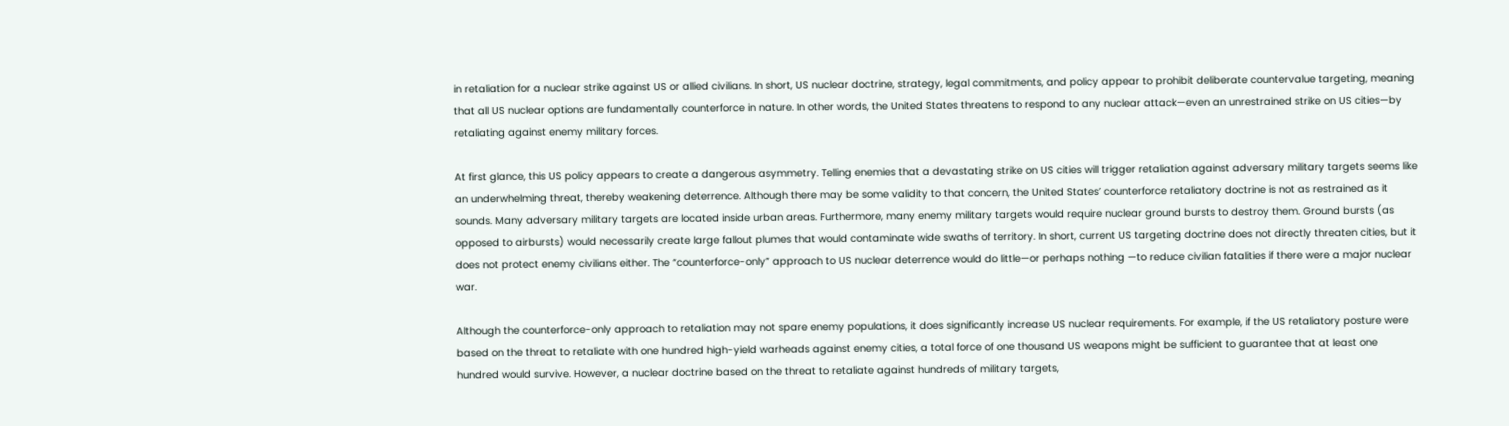in retaliation for a nuclear strike against US or allied civilians. In short, US nuclear doctrine, strategy, legal commitments, and policy appear to prohibit deliberate countervalue targeting, meaning that all US nuclear options are fundamentally counterforce in nature. In other words, the United States threatens to respond to any nuclear attack—even an unrestrained strike on US cities—by retaliating against enemy military forces.

At first glance, this US policy appears to create a dangerous asymmetry. Telling enemies that a devastating strike on US cities will trigger retaliation against adversary military targets seems like an underwhelming threat, thereby weakening deterrence. Although there may be some validity to that concern, the United States’ counterforce retaliatory doctrine is not as restrained as it sounds. Many adversary military targets are located inside urban areas. Furthermore, many enemy military targets would require nuclear ground bursts to destroy them. Ground bursts (as opposed to airbursts) would necessarily create large fallout plumes that would contaminate wide swaths of territory. In short, current US targeting doctrine does not directly threaten cities, but it does not protect enemy civilians either. The “counterforce-only” approach to US nuclear deterrence would do little—or perhaps nothing —to reduce civilian fatalities if there were a major nuclear war.

Although the counterforce-only approach to retaliation may not spare enemy populations, it does significantly increase US nuclear requirements. For example, if the US retaliatory posture were based on the threat to retaliate with one hundred high-yield warheads against enemy cities, a total force of one thousand US weapons might be sufficient to guarantee that at least one hundred would survive. However, a nuclear doctrine based on the threat to retaliate against hundreds of military targets,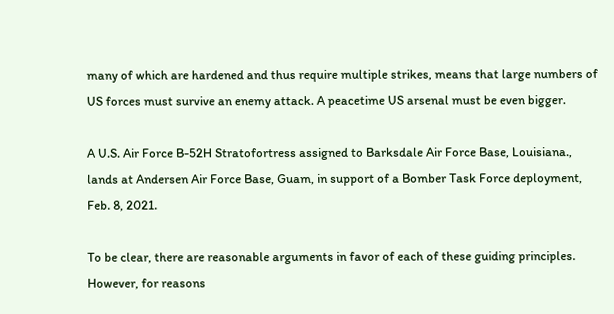many of which are hardened and thus require multiple strikes, means that large numbers of US forces must survive an enemy attack. A peacetime US arsenal must be even bigger.

A U.S. Air Force B-52H Stratofortress assigned to Barksdale Air Force Base, Louisiana., lands at Andersen Air Force Base, Guam, in support of a Bomber Task Force deployment, Feb. 8, 2021.

To be clear, there are reasonable arguments in favor of each of these guiding principles. However, for reasons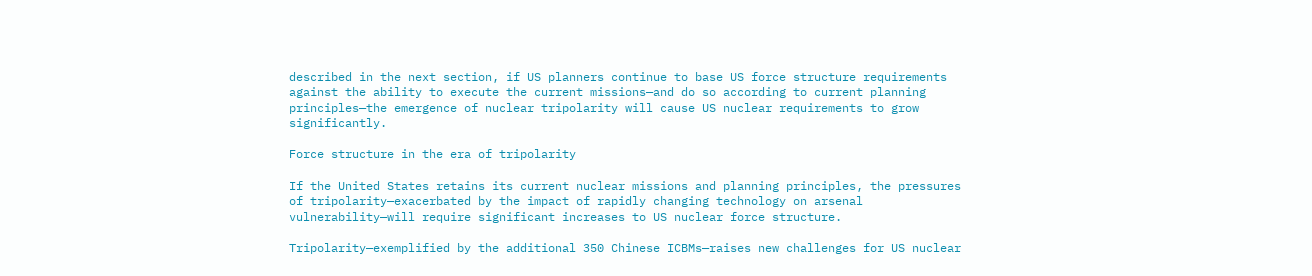described in the next section, if US planners continue to base US force structure requirements against the ability to execute the current missions—and do so according to current planning principles—the emergence of nuclear tripolarity will cause US nuclear requirements to grow significantly.

Force structure in the era of tripolarity

If the United States retains its current nuclear missions and planning principles, the pressures of tripolarity—exacerbated by the impact of rapidly changing technology on arsenal vulnerability—will require significant increases to US nuclear force structure.

Tripolarity—exemplified by the additional 350 Chinese ICBMs—raises new challenges for US nuclear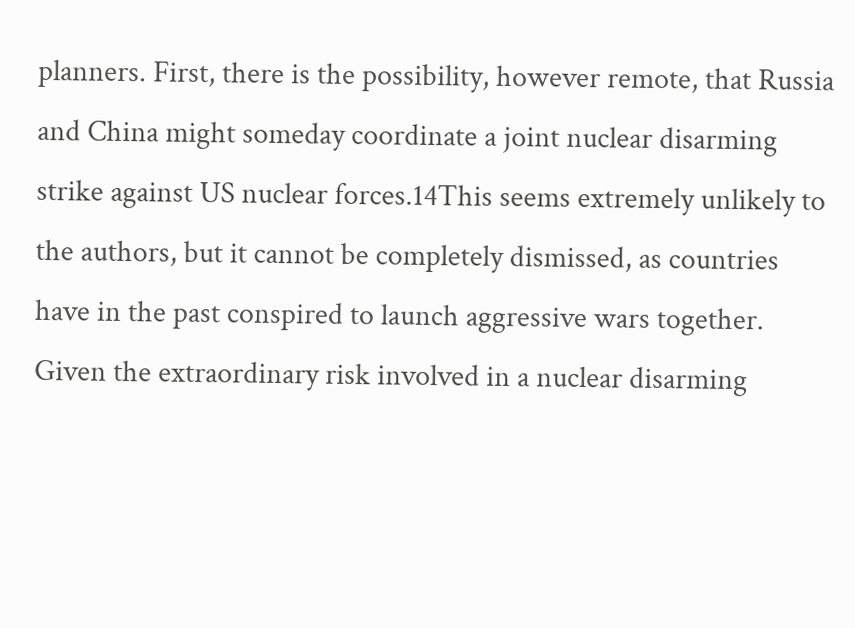planners. First, there is the possibility, however remote, that Russia and China might someday coordinate a joint nuclear disarming strike against US nuclear forces.14This seems extremely unlikely to the authors, but it cannot be completely dismissed, as countries have in the past conspired to launch aggressive wars together. Given the extraordinary risk involved in a nuclear disarming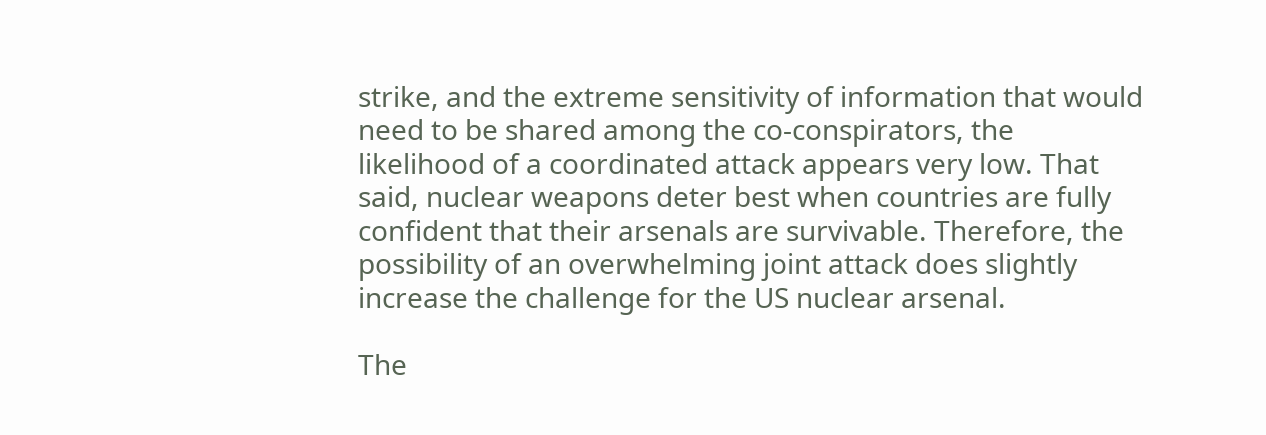strike, and the extreme sensitivity of information that would need to be shared among the co-conspirators, the likelihood of a coordinated attack appears very low. That said, nuclear weapons deter best when countries are fully confident that their arsenals are survivable. Therefore, the possibility of an overwhelming joint attack does slightly increase the challenge for the US nuclear arsenal.

The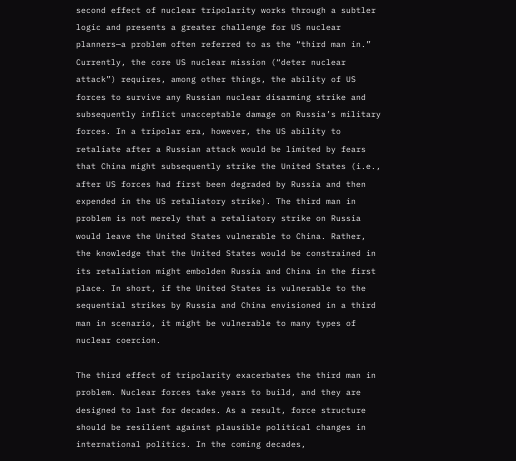second effect of nuclear tripolarity works through a subtler logic and presents a greater challenge for US nuclear planners—a problem often referred to as the “third man in.” Currently, the core US nuclear mission (“deter nuclear attack”) requires, among other things, the ability of US forces to survive any Russian nuclear disarming strike and subsequently inflict unacceptable damage on Russia’s military forces. In a tripolar era, however, the US ability to retaliate after a Russian attack would be limited by fears that China might subsequently strike the United States (i.e., after US forces had first been degraded by Russia and then expended in the US retaliatory strike). The third man in problem is not merely that a retaliatory strike on Russia would leave the United States vulnerable to China. Rather, the knowledge that the United States would be constrained in its retaliation might embolden Russia and China in the first place. In short, if the United States is vulnerable to the sequential strikes by Russia and China envisioned in a third man in scenario, it might be vulnerable to many types of nuclear coercion.

The third effect of tripolarity exacerbates the third man in problem. Nuclear forces take years to build, and they are designed to last for decades. As a result, force structure should be resilient against plausible political changes in international politics. In the coming decades,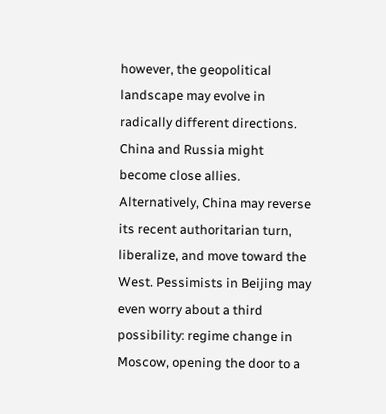however, the geopolitical landscape may evolve in radically different directions. China and Russia might become close allies. Alternatively, China may reverse its recent authoritarian turn, liberalize, and move toward the West. Pessimists in Beijing may even worry about a third possibility: regime change in Moscow, opening the door to a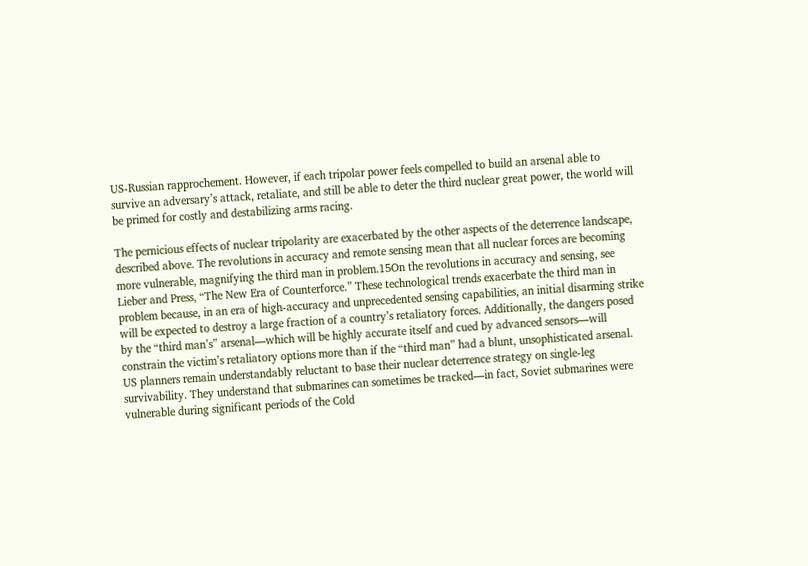US-Russian rapprochement. However, if each tripolar power feels compelled to build an arsenal able to survive an adversary’s attack, retaliate, and still be able to deter the third nuclear great power, the world will be primed for costly and destabilizing arms racing.

The pernicious effects of nuclear tripolarity are exacerbated by the other aspects of the deterrence landscape, described above. The revolutions in accuracy and remote sensing mean that all nuclear forces are becoming more vulnerable, magnifying the third man in problem.15On the revolutions in accuracy and sensing, see Lieber and Press, “The New Era of Counterforce.” These technological trends exacerbate the third man in problem because, in an era of high-accuracy and unprecedented sensing capabilities, an initial disarming strike will be expected to destroy a large fraction of a country’s retaliatory forces. Additionally, the dangers posed by the “third man’s” arsenal—which will be highly accurate itself and cued by advanced sensors—will constrain the victim’s retaliatory options more than if the “third man” had a blunt, unsophisticated arsenal. US planners remain understandably reluctant to base their nuclear deterrence strategy on single-leg survivability. They understand that submarines can sometimes be tracked—in fact, Soviet submarines were vulnerable during significant periods of the Cold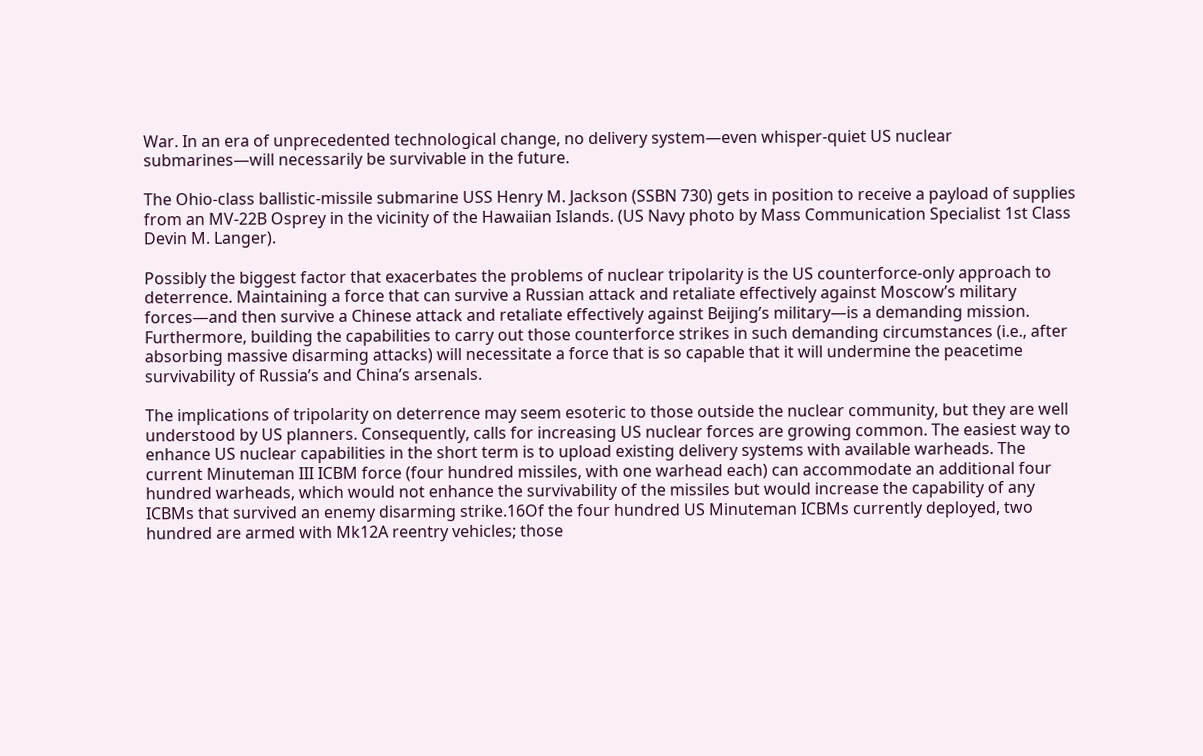War. In an era of unprecedented technological change, no delivery system—even whisper-quiet US nuclear submarines—will necessarily be survivable in the future.

The Ohio-class ballistic-missile submarine USS Henry M. Jackson (SSBN 730) gets in position to receive a payload of supplies from an MV-22B Osprey in the vicinity of the Hawaiian Islands. (US Navy photo by Mass Communication Specialist 1st Class Devin M. Langer).

Possibly the biggest factor that exacerbates the problems of nuclear tripolarity is the US counterforce-only approach to deterrence. Maintaining a force that can survive a Russian attack and retaliate effectively against Moscow’s military forces—and then survive a Chinese attack and retaliate effectively against Beijing’s military—is a demanding mission. Furthermore, building the capabilities to carry out those counterforce strikes in such demanding circumstances (i.e., after absorbing massive disarming attacks) will necessitate a force that is so capable that it will undermine the peacetime survivability of Russia’s and China’s arsenals.

The implications of tripolarity on deterrence may seem esoteric to those outside the nuclear community, but they are well understood by US planners. Consequently, calls for increasing US nuclear forces are growing common. The easiest way to enhance US nuclear capabilities in the short term is to upload existing delivery systems with available warheads. The current Minuteman III ICBM force (four hundred missiles, with one warhead each) can accommodate an additional four hundred warheads, which would not enhance the survivability of the missiles but would increase the capability of any ICBMs that survived an enemy disarming strike.16Of the four hundred US Minuteman ICBMs currently deployed, two hundred are armed with Mk12A reentry vehicles; those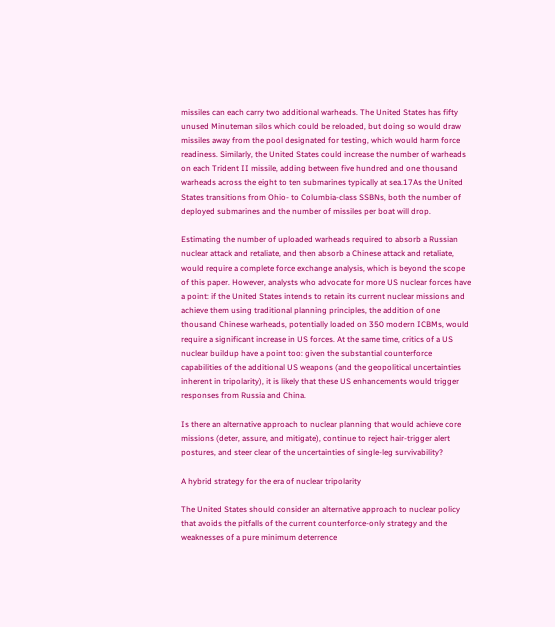missiles can each carry two additional warheads. The United States has fifty unused Minuteman silos which could be reloaded, but doing so would draw missiles away from the pool designated for testing, which would harm force readiness. Similarly, the United States could increase the number of warheads on each Trident II missile, adding between five hundred and one thousand warheads across the eight to ten submarines typically at sea.17As the United States transitions from Ohio- to Columbia-class SSBNs, both the number of deployed submarines and the number of missiles per boat will drop.

Estimating the number of uploaded warheads required to absorb a Russian nuclear attack and retaliate, and then absorb a Chinese attack and retaliate, would require a complete force exchange analysis, which is beyond the scope of this paper. However, analysts who advocate for more US nuclear forces have a point: if the United States intends to retain its current nuclear missions and achieve them using traditional planning principles, the addition of one thousand Chinese warheads, potentially loaded on 350 modern ICBMs, would require a significant increase in US forces. At the same time, critics of a US nuclear buildup have a point too: given the substantial counterforce capabilities of the additional US weapons (and the geopolitical uncertainties inherent in tripolarity), it is likely that these US enhancements would trigger responses from Russia and China.

Is there an alternative approach to nuclear planning that would achieve core missions (deter, assure, and mitigate), continue to reject hair-trigger alert postures, and steer clear of the uncertainties of single-leg survivability?

A hybrid strategy for the era of nuclear tripolarity

The United States should consider an alternative approach to nuclear policy that avoids the pitfalls of the current counterforce-only strategy and the weaknesses of a pure minimum deterrence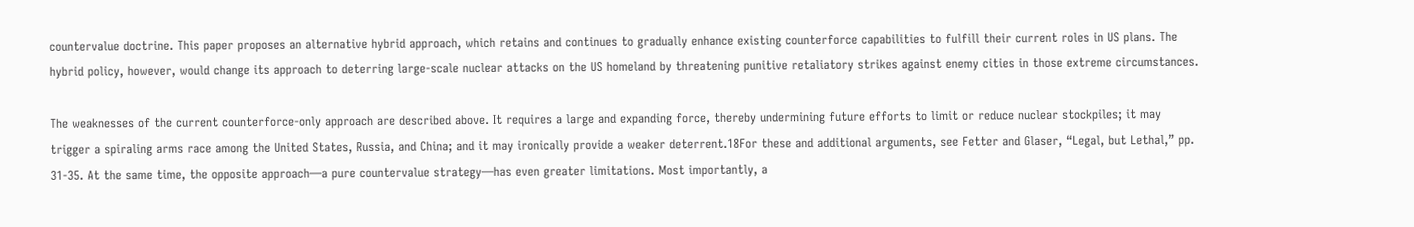countervalue doctrine. This paper proposes an alternative hybrid approach, which retains and continues to gradually enhance existing counterforce capabilities to fulfill their current roles in US plans. The hybrid policy, however, would change its approach to deterring large-scale nuclear attacks on the US homeland by threatening punitive retaliatory strikes against enemy cities in those extreme circumstances.

The weaknesses of the current counterforce-only approach are described above. It requires a large and expanding force, thereby undermining future efforts to limit or reduce nuclear stockpiles; it may trigger a spiraling arms race among the United States, Russia, and China; and it may ironically provide a weaker deterrent.18For these and additional arguments, see Fetter and Glaser, “Legal, but Lethal,” pp. 31-35. At the same time, the opposite approach—a pure countervalue strategy—has even greater limitations. Most importantly, a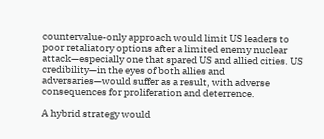countervalue-only approach would limit US leaders to poor retaliatory options after a limited enemy nuclear attack—especially one that spared US and allied cities. US credibility—in the eyes of both allies and adversaries—would suffer as a result, with adverse consequences for proliferation and deterrence.

A hybrid strategy would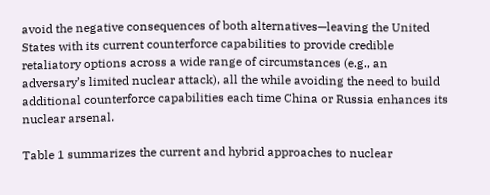avoid the negative consequences of both alternatives—leaving the United States with its current counterforce capabilities to provide credible retaliatory options across a wide range of circumstances (e.g., an adversary’s limited nuclear attack), all the while avoiding the need to build additional counterforce capabilities each time China or Russia enhances its nuclear arsenal.

Table 1 summarizes the current and hybrid approaches to nuclear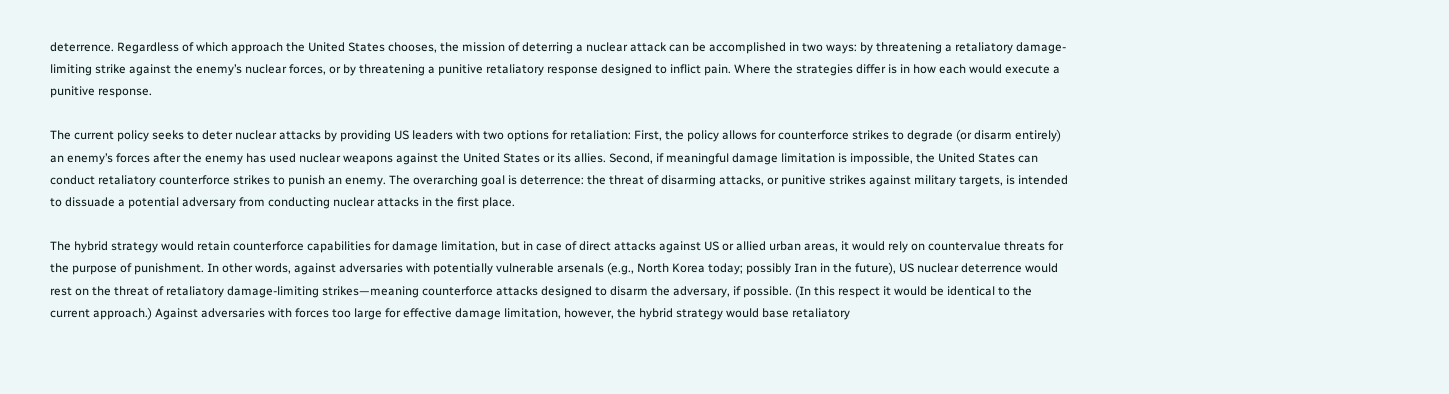deterrence. Regardless of which approach the United States chooses, the mission of deterring a nuclear attack can be accomplished in two ways: by threatening a retaliatory damage-limiting strike against the enemy’s nuclear forces, or by threatening a punitive retaliatory response designed to inflict pain. Where the strategies differ is in how each would execute a punitive response.

The current policy seeks to deter nuclear attacks by providing US leaders with two options for retaliation: First, the policy allows for counterforce strikes to degrade (or disarm entirely) an enemy’s forces after the enemy has used nuclear weapons against the United States or its allies. Second, if meaningful damage limitation is impossible, the United States can conduct retaliatory counterforce strikes to punish an enemy. The overarching goal is deterrence: the threat of disarming attacks, or punitive strikes against military targets, is intended to dissuade a potential adversary from conducting nuclear attacks in the first place.

The hybrid strategy would retain counterforce capabilities for damage limitation, but in case of direct attacks against US or allied urban areas, it would rely on countervalue threats for the purpose of punishment. In other words, against adversaries with potentially vulnerable arsenals (e.g., North Korea today; possibly Iran in the future), US nuclear deterrence would rest on the threat of retaliatory damage-limiting strikes—meaning counterforce attacks designed to disarm the adversary, if possible. (In this respect it would be identical to the current approach.) Against adversaries with forces too large for effective damage limitation, however, the hybrid strategy would base retaliatory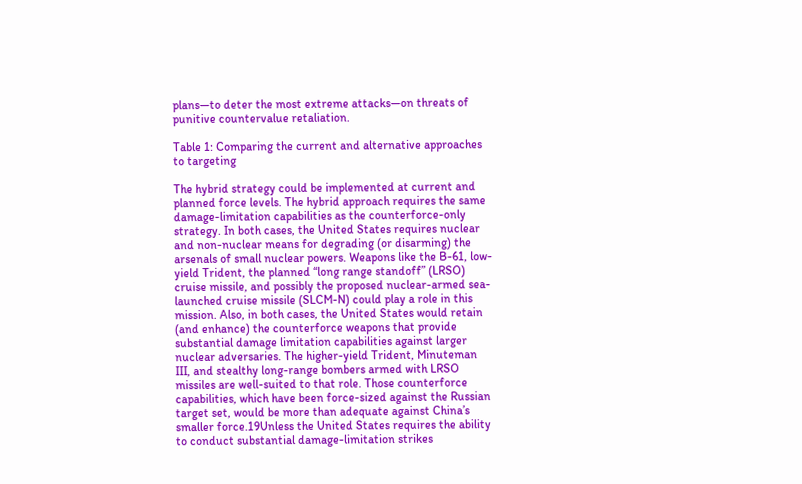plans—to deter the most extreme attacks—on threats of punitive countervalue retaliation.

Table 1: Comparing the current and alternative approaches to targeting

The hybrid strategy could be implemented at current and planned force levels. The hybrid approach requires the same damage-limitation capabilities as the counterforce-only strategy. In both cases, the United States requires nuclear and non-nuclear means for degrading (or disarming) the arsenals of small nuclear powers. Weapons like the B-61, low-yield Trident, the planned “long range standoff” (LRSO) cruise missile, and possibly the proposed nuclear-armed sea-launched cruise missile (SLCM-N) could play a role in this mission. Also, in both cases, the United States would retain (and enhance) the counterforce weapons that provide substantial damage limitation capabilities against larger nuclear adversaries. The higher-yield Trident, Minuteman III, and stealthy long-range bombers armed with LRSO missiles are well-suited to that role. Those counterforce capabilities, which have been force-sized against the Russian target set, would be more than adequate against China’s smaller force.19Unless the United States requires the ability to conduct substantial damage-limitation strikes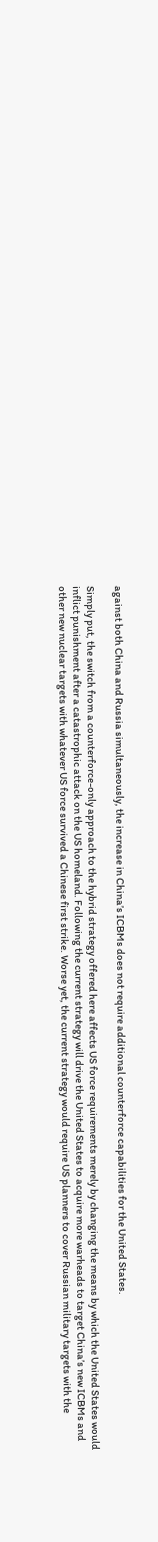against both China and Russia simultaneously, the increase in China’s ICBMs does not require additional counterforce capabilities for the United States.

Simply put, the switch from a counterforce-only approach to the hybrid strategy offered here affects US force requirements merely by changing the means by which the United States would inflict punishment after a catastrophic attack on the US homeland. Following the current strategy will drive the United States to acquire more warheads to target China’s new ICBMs and other new nuclear targets with whatever US force survived a Chinese first strike. Worse yet, the current strategy would require US planners to cover Russian military targets with the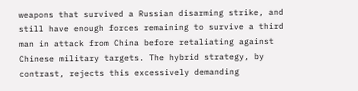weapons that survived a Russian disarming strike, and still have enough forces remaining to survive a third man in attack from China before retaliating against Chinese military targets. The hybrid strategy, by contrast, rejects this excessively demanding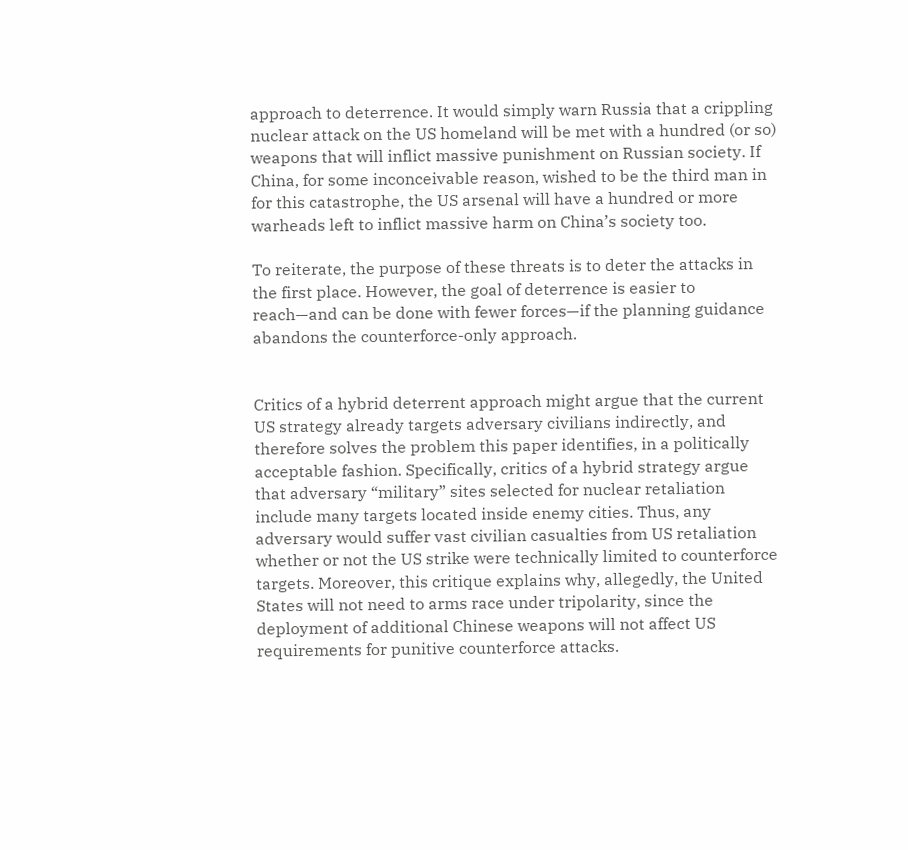approach to deterrence. It would simply warn Russia that a crippling nuclear attack on the US homeland will be met with a hundred (or so) weapons that will inflict massive punishment on Russian society. If China, for some inconceivable reason, wished to be the third man in for this catastrophe, the US arsenal will have a hundred or more warheads left to inflict massive harm on China’s society too.

To reiterate, the purpose of these threats is to deter the attacks in the first place. However, the goal of deterrence is easier to reach—and can be done with fewer forces—if the planning guidance abandons the counterforce-only approach.


Critics of a hybrid deterrent approach might argue that the current US strategy already targets adversary civilians indirectly, and therefore solves the problem this paper identifies, in a politically acceptable fashion. Specifically, critics of a hybrid strategy argue that adversary “military” sites selected for nuclear retaliation include many targets located inside enemy cities. Thus, any adversary would suffer vast civilian casualties from US retaliation whether or not the US strike were technically limited to counterforce targets. Moreover, this critique explains why, allegedly, the United States will not need to arms race under tripolarity, since the deployment of additional Chinese weapons will not affect US requirements for punitive counterforce attacks.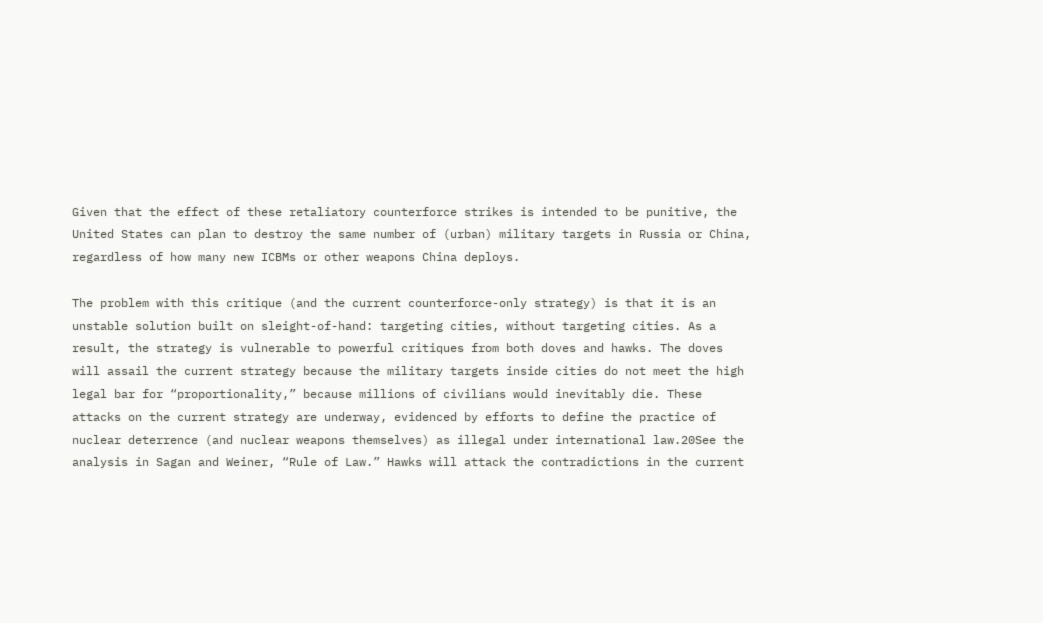Given that the effect of these retaliatory counterforce strikes is intended to be punitive, the United States can plan to destroy the same number of (urban) military targets in Russia or China, regardless of how many new ICBMs or other weapons China deploys.

The problem with this critique (and the current counterforce-only strategy) is that it is an unstable solution built on sleight-of-hand: targeting cities, without targeting cities. As a result, the strategy is vulnerable to powerful critiques from both doves and hawks. The doves will assail the current strategy because the military targets inside cities do not meet the high legal bar for “proportionality,” because millions of civilians would inevitably die. These attacks on the current strategy are underway, evidenced by efforts to define the practice of nuclear deterrence (and nuclear weapons themselves) as illegal under international law.20See the analysis in Sagan and Weiner, “Rule of Law.” Hawks will attack the contradictions in the current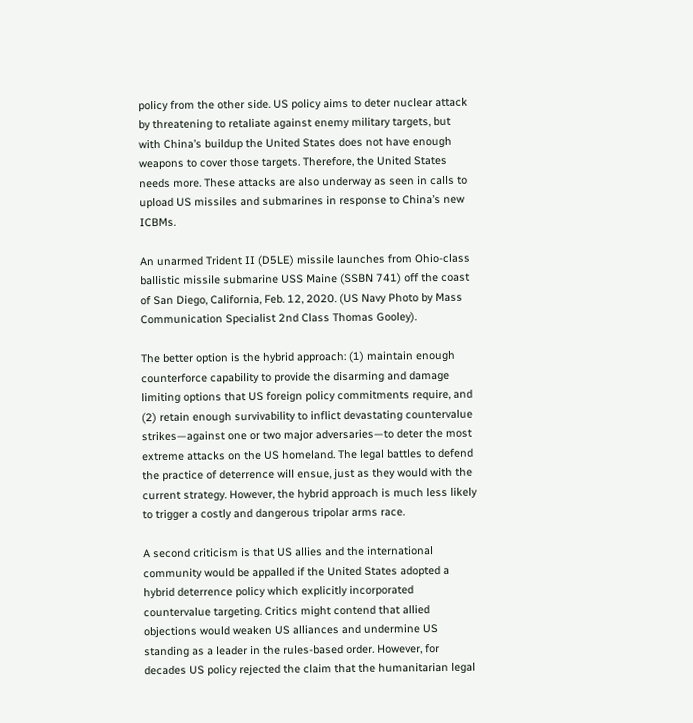policy from the other side. US policy aims to deter nuclear attack by threatening to retaliate against enemy military targets, but with China’s buildup the United States does not have enough weapons to cover those targets. Therefore, the United States needs more. These attacks are also underway as seen in calls to upload US missiles and submarines in response to China’s new ICBMs.

An unarmed Trident II (D5LE) missile launches from Ohio-class ballistic missile submarine USS Maine (SSBN 741) off the coast of San Diego, California, Feb. 12, 2020. (US Navy Photo by Mass Communication Specialist 2nd Class Thomas Gooley).

The better option is the hybrid approach: (1) maintain enough counterforce capability to provide the disarming and damage limiting options that US foreign policy commitments require, and (2) retain enough survivability to inflict devastating countervalue strikes—against one or two major adversaries—to deter the most extreme attacks on the US homeland. The legal battles to defend the practice of deterrence will ensue, just as they would with the current strategy. However, the hybrid approach is much less likely to trigger a costly and dangerous tripolar arms race.

A second criticism is that US allies and the international community would be appalled if the United States adopted a hybrid deterrence policy which explicitly incorporated countervalue targeting. Critics might contend that allied objections would weaken US alliances and undermine US standing as a leader in the rules-based order. However, for decades US policy rejected the claim that the humanitarian legal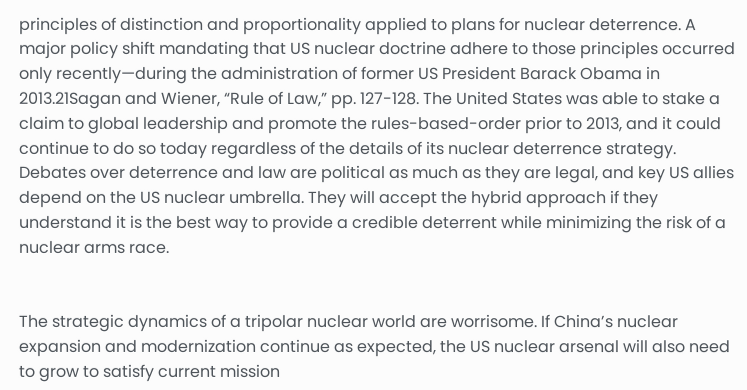principles of distinction and proportionality applied to plans for nuclear deterrence. A major policy shift mandating that US nuclear doctrine adhere to those principles occurred only recently—during the administration of former US President Barack Obama in 2013.21Sagan and Wiener, “Rule of Law,” pp. 127-128. The United States was able to stake a claim to global leadership and promote the rules-based-order prior to 2013, and it could continue to do so today regardless of the details of its nuclear deterrence strategy. Debates over deterrence and law are political as much as they are legal, and key US allies depend on the US nuclear umbrella. They will accept the hybrid approach if they understand it is the best way to provide a credible deterrent while minimizing the risk of a nuclear arms race.


The strategic dynamics of a tripolar nuclear world are worrisome. If China’s nuclear expansion and modernization continue as expected, the US nuclear arsenal will also need to grow to satisfy current mission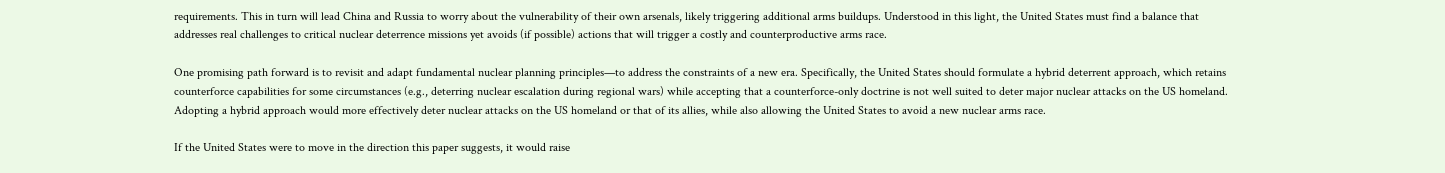requirements. This in turn will lead China and Russia to worry about the vulnerability of their own arsenals, likely triggering additional arms buildups. Understood in this light, the United States must find a balance that addresses real challenges to critical nuclear deterrence missions yet avoids (if possible) actions that will trigger a costly and counterproductive arms race.

One promising path forward is to revisit and adapt fundamental nuclear planning principles—to address the constraints of a new era. Specifically, the United States should formulate a hybrid deterrent approach, which retains counterforce capabilities for some circumstances (e.g., deterring nuclear escalation during regional wars) while accepting that a counterforce-only doctrine is not well suited to deter major nuclear attacks on the US homeland. Adopting a hybrid approach would more effectively deter nuclear attacks on the US homeland or that of its allies, while also allowing the United States to avoid a new nuclear arms race.

If the United States were to move in the direction this paper suggests, it would raise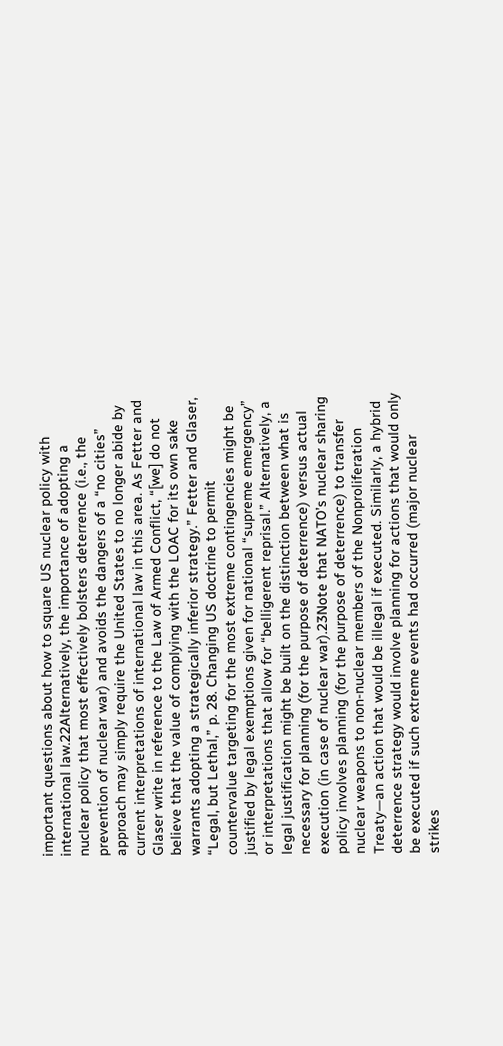important questions about how to square US nuclear policy with international law.22Alternatively, the importance of adopting a nuclear policy that most effectively bolsters deterrence (i.e., the prevention of nuclear war) and avoids the dangers of a “no cities” approach may simply require the United States to no longer abide by current interpretations of international law in this area. As Fetter and Glaser write in reference to the Law of Armed Conflict, “[we] do not believe that the value of complying with the LOAC for its own sake warrants adopting a strategically inferior strategy.” Fetter and Glaser, “Legal, but Lethal,” p. 28. Changing US doctrine to permit countervalue targeting for the most extreme contingencies might be justified by legal exemptions given for national “supreme emergency” or interpretations that allow for “belligerent reprisal.” Alternatively, a legal justification might be built on the distinction between what is necessary for planning (for the purpose of deterrence) versus actual execution (in case of nuclear war).23Note that NATO’s nuclear sharing policy involves planning (for the purpose of deterrence) to transfer nuclear weapons to non-nuclear members of the Nonproliferation Treaty—an action that would be illegal if executed. Similarly, a hybrid deterrence strategy would involve planning for actions that would only be executed if such extreme events had occurred (major nuclear strikes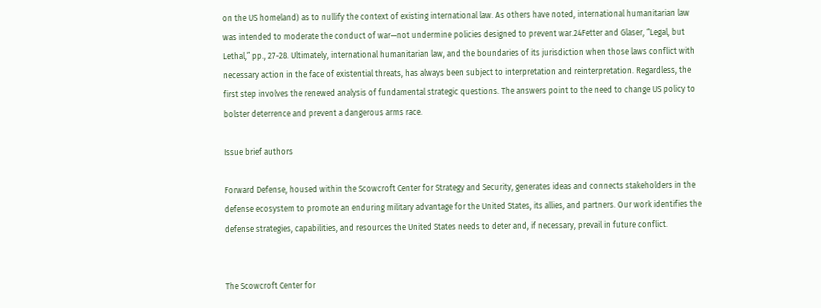on the US homeland) as to nullify the context of existing international law. As others have noted, international humanitarian law was intended to moderate the conduct of war—not undermine policies designed to prevent war.24Fetter and Glaser, “Legal, but Lethal,” pp., 27-28. Ultimately, international humanitarian law, and the boundaries of its jurisdiction when those laws conflict with necessary action in the face of existential threats, has always been subject to interpretation and reinterpretation. Regardless, the first step involves the renewed analysis of fundamental strategic questions. The answers point to the need to change US policy to bolster deterrence and prevent a dangerous arms race.

Issue brief authors

Forward Defense, housed within the Scowcroft Center for Strategy and Security, generates ideas and connects stakeholders in the defense ecosystem to promote an enduring military advantage for the United States, its allies, and partners. Our work identifies the defense strategies, capabilities, and resources the United States needs to deter and, if necessary, prevail in future conflict.


The Scowcroft Center for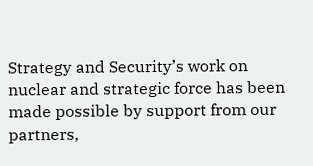Strategy and Security’s work on nuclear and strategic force has been made possible by support from our partners,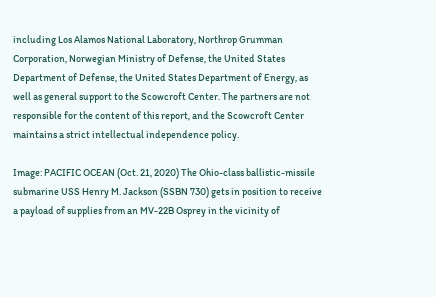including Los Alamos National Laboratory, Northrop Grumman Corporation, Norwegian Ministry of Defense, the United States Department of Defense, the United States Department of Energy, as well as general support to the Scowcroft Center. The partners are not responsible for the content of this report, and the Scowcroft Center maintains a strict intellectual independence policy.

Image: PACIFIC OCEAN (Oct. 21, 2020) The Ohio-class ballistic-missile submarine USS Henry M. Jackson (SSBN 730) gets in position to receive a payload of supplies from an MV-22B Osprey in the vicinity of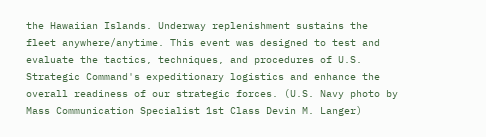the Hawaiian Islands. Underway replenishment sustains the fleet anywhere/anytime. This event was designed to test and evaluate the tactics, techniques, and procedures of U.S. Strategic Command's expeditionary logistics and enhance the overall readiness of our strategic forces. (U.S. Navy photo by Mass Communication Specialist 1st Class Devin M. Langer)